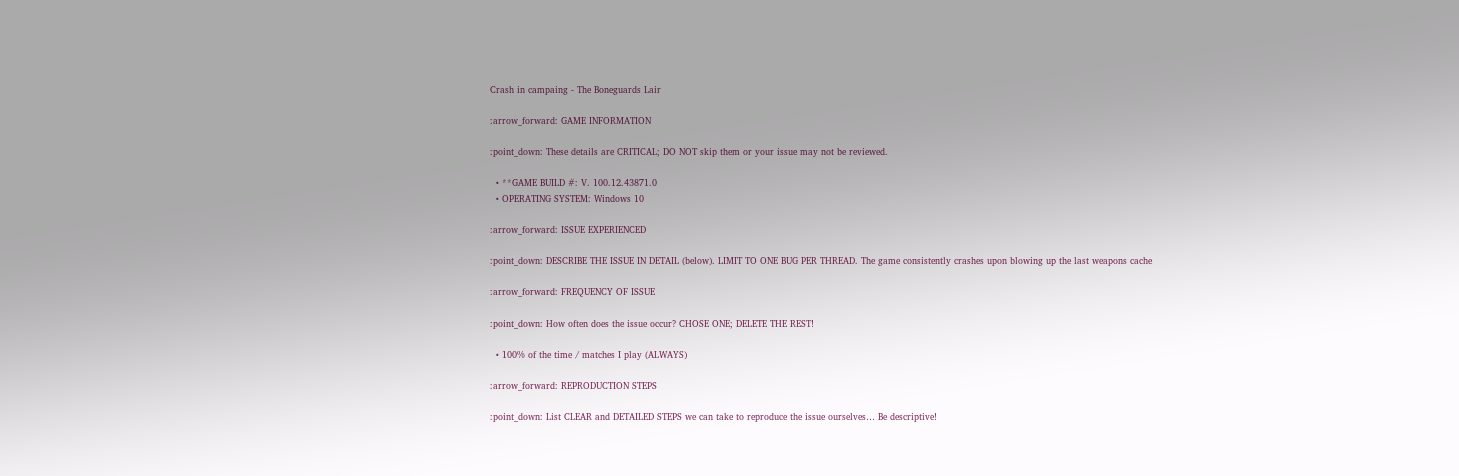Crash in campaing - The Boneguards Lair

:arrow_forward: GAME INFORMATION

:point_down: These details are CRITICAL; DO NOT skip them or your issue may not be reviewed.

  • **GAME BUILD #: V. 100.12.43871.0
  • OPERATING SYSTEM: Windows 10

:arrow_forward: ISSUE EXPERIENCED

:point_down: DESCRIBE THE ISSUE IN DETAIL (below). LIMIT TO ONE BUG PER THREAD. The game consistently crashes upon blowing up the last weapons cache

:arrow_forward: FREQUENCY OF ISSUE

:point_down: How often does the issue occur? CHOSE ONE; DELETE THE REST!

  • 100% of the time / matches I play (ALWAYS)

:arrow_forward: REPRODUCTION STEPS

:point_down: List CLEAR and DETAILED STEPS we can take to reproduce the issue ourselves… Be descriptive!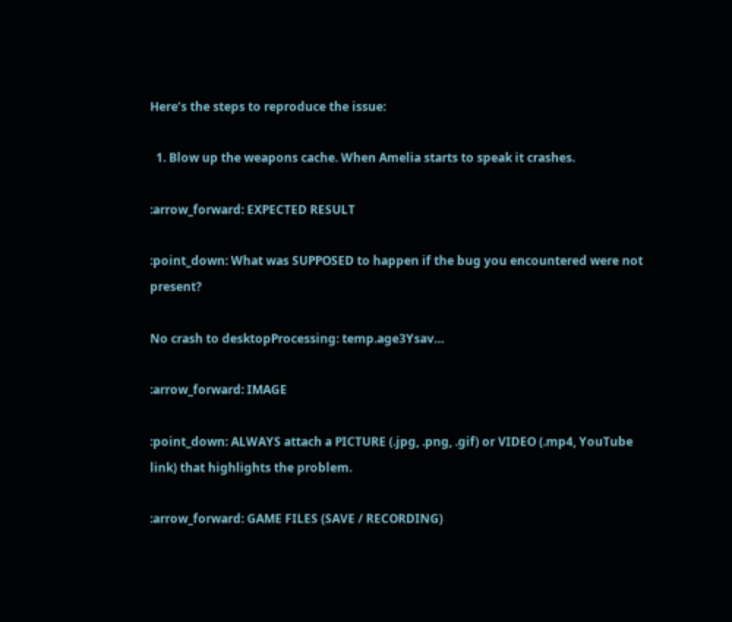Here’s the steps to reproduce the issue:

  1. Blow up the weapons cache. When Amelia starts to speak it crashes.

:arrow_forward: EXPECTED RESULT

:point_down: What was SUPPOSED to happen if the bug you encountered were not present?

No crash to desktopProcessing: temp.age3Ysav…

:arrow_forward: IMAGE

:point_down: ALWAYS attach a PICTURE (.jpg, .png, .gif) or VIDEO (.mp4, YouTube link) that highlights the problem.

:arrow_forward: GAME FILES (SAVE / RECORDING)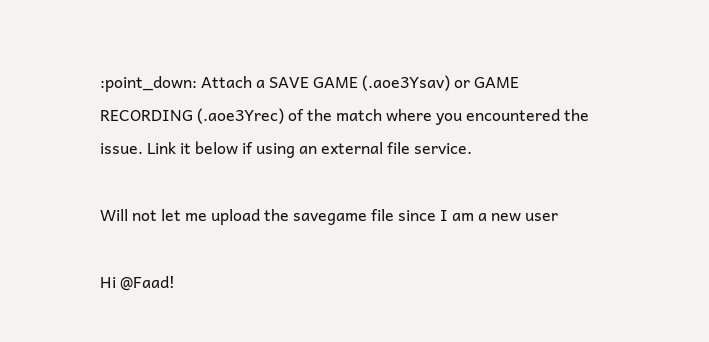:point_down: Attach a SAVE GAME (.aoe3Ysav) or GAME RECORDING (.aoe3Yrec) of the match where you encountered the issue. Link it below if using an external file service.

Will not let me upload the savegame file since I am a new user

Hi @Faad!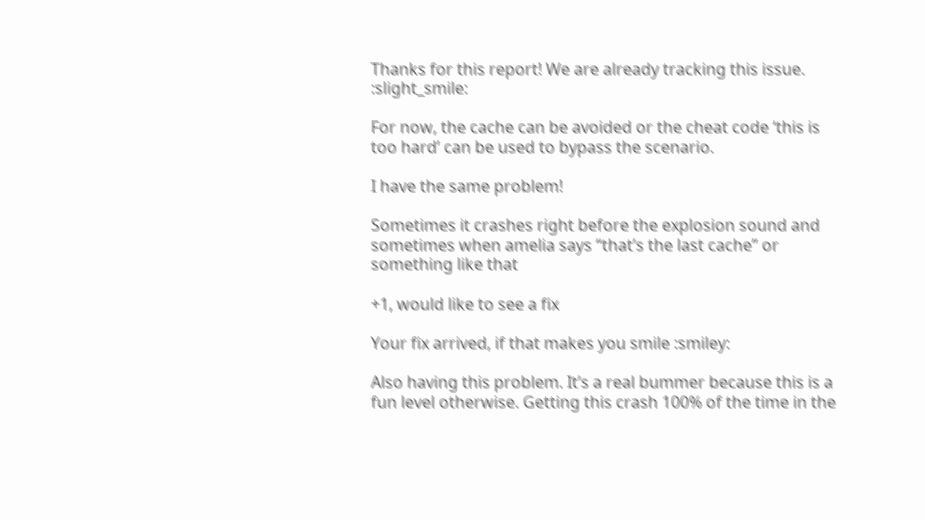Thanks for this report! We are already tracking this issue. :slight_smile:

For now, the cache can be avoided or the cheat code ‘this is too hard’ can be used to bypass the scenario.

I have the same problem!

Sometimes it crashes right before the explosion sound and sometimes when amelia says “that’s the last cache” or something like that

+1, would like to see a fix

Your fix arrived, if that makes you smile :smiley:

Also having this problem. It’s a real bummer because this is a fun level otherwise. Getting this crash 100% of the time in the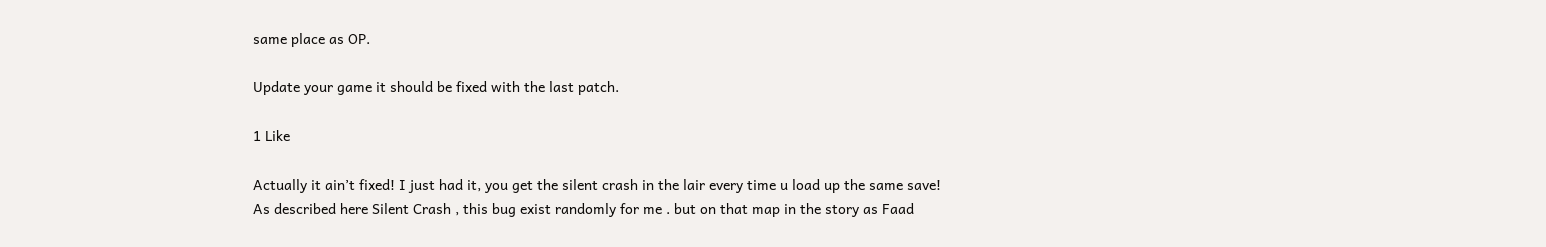same place as OP.

Update your game it should be fixed with the last patch.

1 Like

Actually it ain’t fixed! I just had it, you get the silent crash in the lair every time u load up the same save!
As described here Silent Crash , this bug exist randomly for me . but on that map in the story as Faad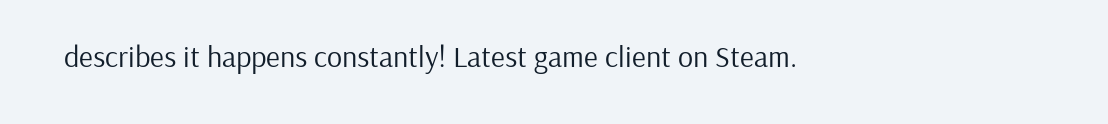describes it happens constantly! Latest game client on Steam.